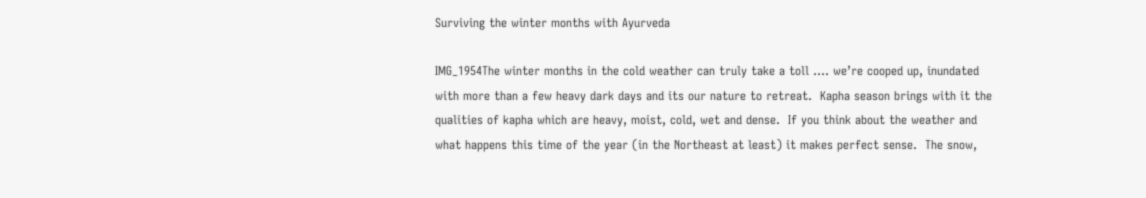Surviving the winter months with Ayurveda

IMG_1954The winter months in the cold weather can truly take a toll …. we’re cooped up, inundated with more than a few heavy dark days and its our nature to retreat.  Kapha season brings with it the qualities of kapha which are heavy, moist, cold, wet and dense.  If you think about the weather and what happens this time of the year (in the Northeast at least) it makes perfect sense.  The snow,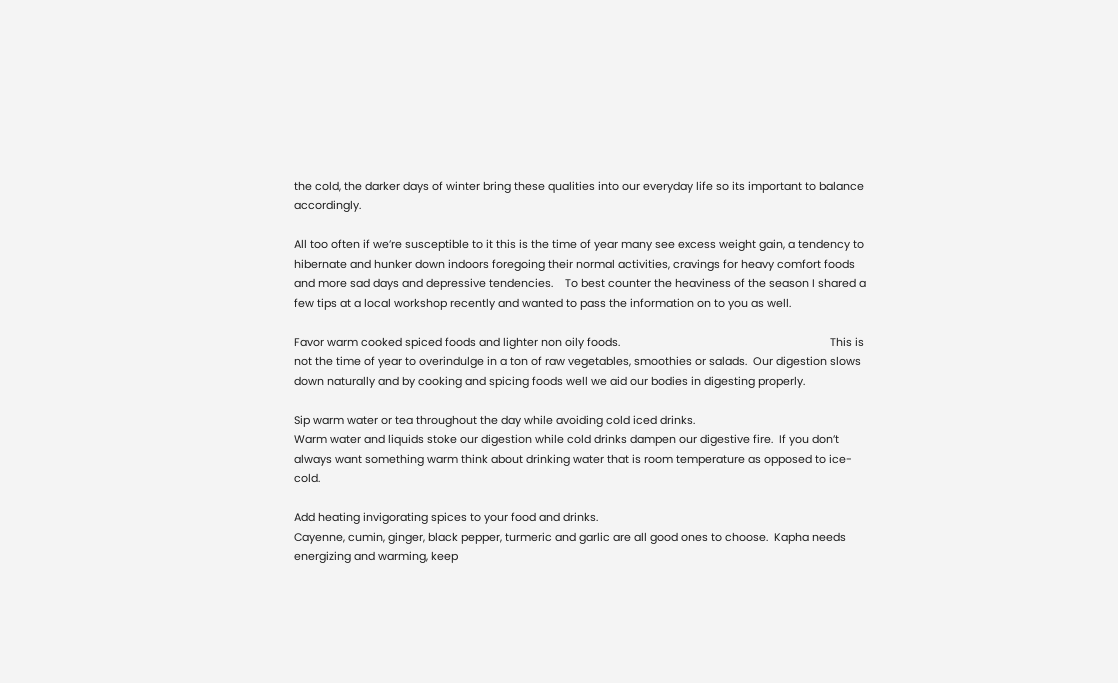the cold, the darker days of winter bring these qualities into our everyday life so its important to balance accordingly.

All too often if we’re susceptible to it this is the time of year many see excess weight gain, a tendency to hibernate and hunker down indoors foregoing their normal activities, cravings for heavy comfort foods and more sad days and depressive tendencies.    To best counter the heaviness of the season I shared a few tips at a local workshop recently and wanted to pass the information on to you as well.

Favor warm cooked spiced foods and lighter non oily foods.                                                                      This is not the time of year to overindulge in a ton of raw vegetables, smoothies or salads.  Our digestion slows down naturally and by cooking and spicing foods well we aid our bodies in digesting properly.

Sip warm water or tea throughout the day while avoiding cold iced drinks.                                                    Warm water and liquids stoke our digestion while cold drinks dampen our digestive fire.  If you don’t always want something warm think about drinking water that is room temperature as opposed to ice-cold.

Add heating invigorating spices to your food and drinks.                                                                               Cayenne, cumin, ginger, black pepper, turmeric and garlic are all good ones to choose.  Kapha needs energizing and warming, keep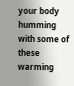your body humming with some of these warming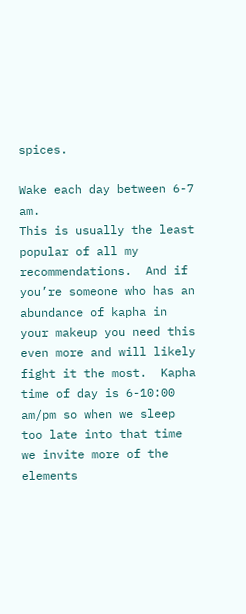spices.

Wake each day between 6-7 am.                                                                                                               This is usually the least popular of all my recommendations.  And if you’re someone who has an abundance of kapha in your makeup you need this even more and will likely fight it the most.  Kapha time of day is 6-10:00 am/pm so when we sleep too late into that time we invite more of the elements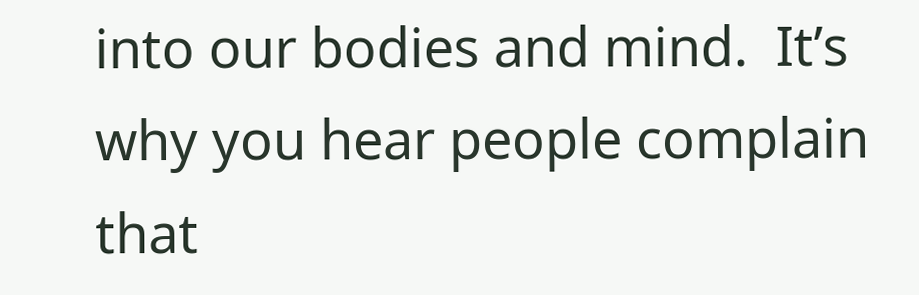into our bodies and mind.  It’s why you hear people complain that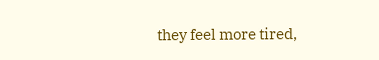they feel more tired,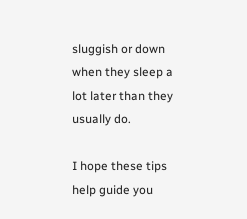sluggish or down when they sleep a lot later than they usually do.

I hope these tips help guide you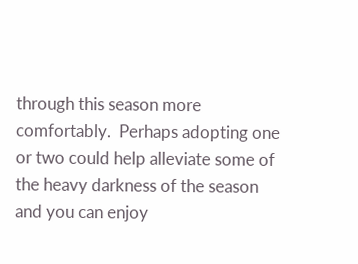through this season more comfortably.  Perhaps adopting one or two could help alleviate some of the heavy darkness of the season and you can enjoy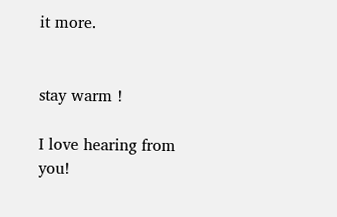it more.


stay warm !

I love hearing from you!